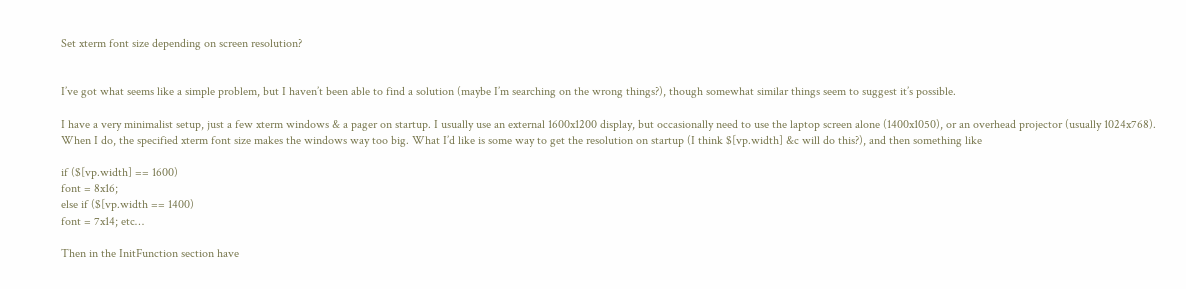Set xterm font size depending on screen resolution?


I’ve got what seems like a simple problem, but I haven’t been able to find a solution (maybe I’m searching on the wrong things?), though somewhat similar things seem to suggest it’s possible.

I have a very minimalist setup, just a few xterm windows & a pager on startup. I usually use an external 1600x1200 display, but occasionally need to use the laptop screen alone (1400x1050), or an overhead projector (usually 1024x768). When I do, the specified xterm font size makes the windows way too big. What I’d like is some way to get the resolution on startup (I think $[vp.width] &c will do this?), and then something like

if ($[vp.width] == 1600)
font = 8x16;
else if ($[vp.width == 1400)
font = 7x14; etc…

Then in the InitFunction section have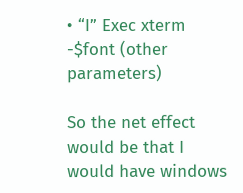• “I” Exec xterm -$font (other parameters)

So the net effect would be that I would have windows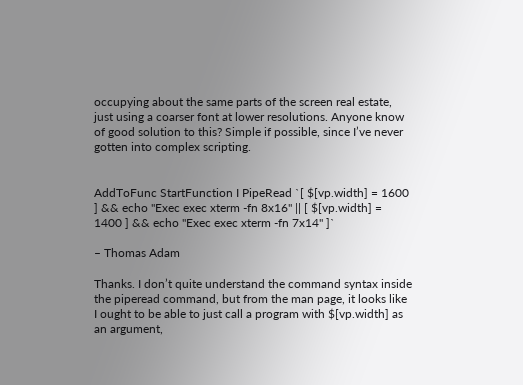occupying about the same parts of the screen real estate, just using a coarser font at lower resolutions. Anyone know of good solution to this? Simple if possible, since I’ve never gotten into complex scripting.


AddToFunc StartFunction I PipeRead `[ $[vp.width] = 1600 ] && echo "Exec exec xterm -fn 8x16" || [ $[vp.width] = 1400 ] && echo "Exec exec xterm -fn 7x14" ]`

– Thomas Adam

Thanks. I don’t quite understand the command syntax inside the piperead command, but from the man page, it looks like I ought to be able to just call a program with $[vp.width] as an argument,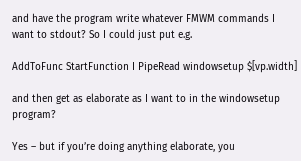and have the program write whatever FMWM commands I want to stdout? So I could just put e.g.

AddToFunc StartFunction I PipeRead windowsetup $[vp.width]

and then get as elaborate as I want to in the windowsetup program?

Yes – but if you’re doing anything elaborate, you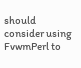should consider using FvwmPerl to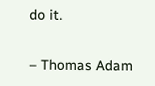do it.

– Thomas Adam